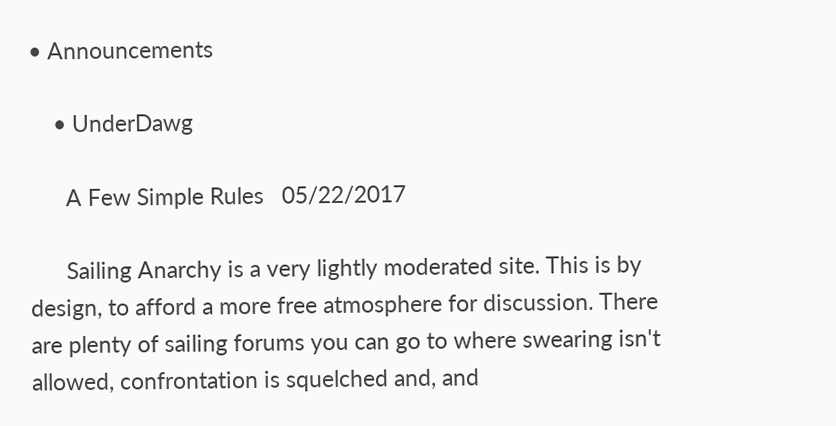• Announcements

    • UnderDawg

      A Few Simple Rules   05/22/2017

      Sailing Anarchy is a very lightly moderated site. This is by design, to afford a more free atmosphere for discussion. There are plenty of sailing forums you can go to where swearing isn't allowed, confrontation is squelched and, and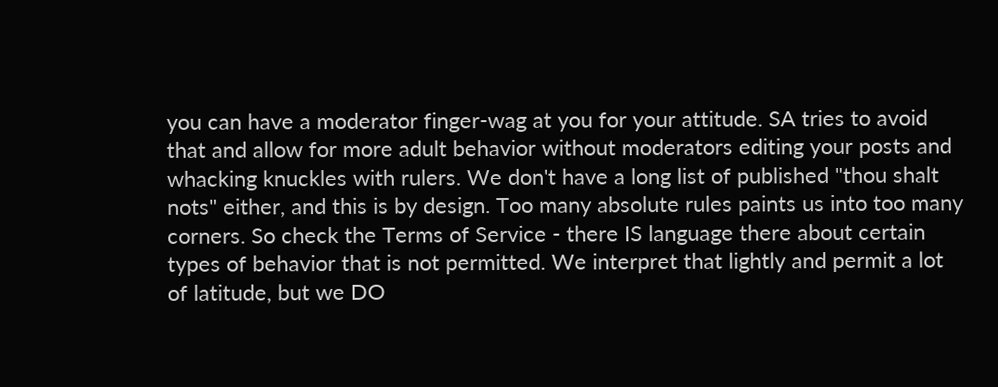you can have a moderator finger-wag at you for your attitude. SA tries to avoid that and allow for more adult behavior without moderators editing your posts and whacking knuckles with rulers. We don't have a long list of published "thou shalt nots" either, and this is by design. Too many absolute rules paints us into too many corners. So check the Terms of Service - there IS language there about certain types of behavior that is not permitted. We interpret that lightly and permit a lot of latitude, but we DO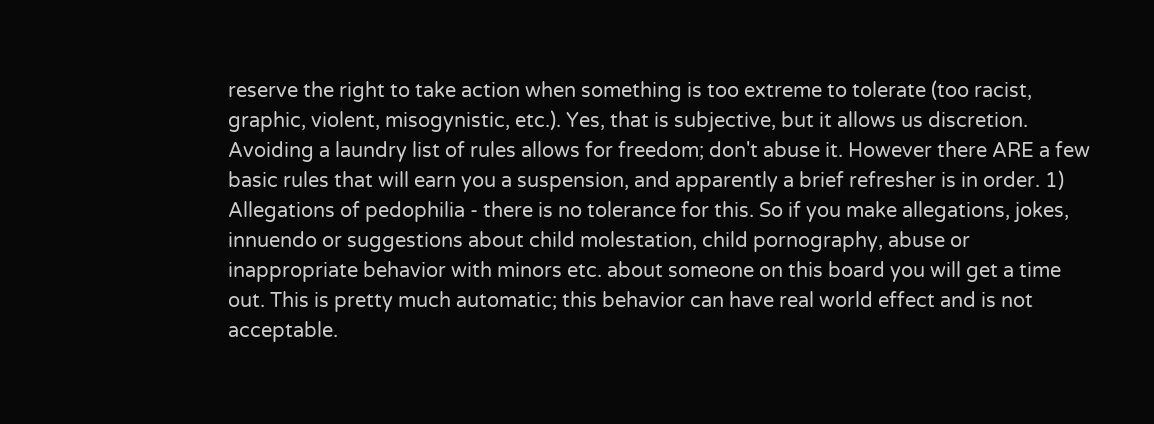reserve the right to take action when something is too extreme to tolerate (too racist, graphic, violent, misogynistic, etc.). Yes, that is subjective, but it allows us discretion. Avoiding a laundry list of rules allows for freedom; don't abuse it. However there ARE a few basic rules that will earn you a suspension, and apparently a brief refresher is in order. 1) Allegations of pedophilia - there is no tolerance for this. So if you make allegations, jokes, innuendo or suggestions about child molestation, child pornography, abuse or inappropriate behavior with minors etc. about someone on this board you will get a time out. This is pretty much automatic; this behavior can have real world effect and is not acceptable.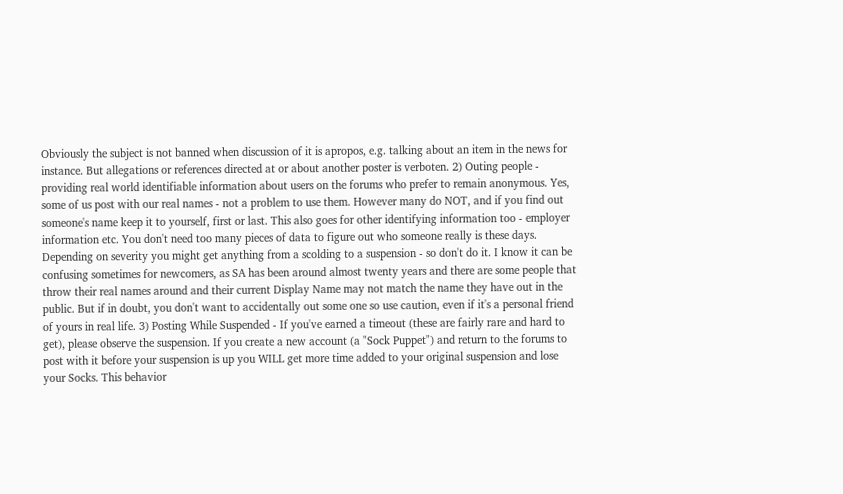Obviously the subject is not banned when discussion of it is apropos, e.g. talking about an item in the news for instance. But allegations or references directed at or about another poster is verboten. 2) Outing people - providing real world identifiable information about users on the forums who prefer to remain anonymous. Yes, some of us post with our real names - not a problem to use them. However many do NOT, and if you find out someone's name keep it to yourself, first or last. This also goes for other identifying information too - employer information etc. You don't need too many pieces of data to figure out who someone really is these days. Depending on severity you might get anything from a scolding to a suspension - so don't do it. I know it can be confusing sometimes for newcomers, as SA has been around almost twenty years and there are some people that throw their real names around and their current Display Name may not match the name they have out in the public. But if in doubt, you don't want to accidentally out some one so use caution, even if it's a personal friend of yours in real life. 3) Posting While Suspended - If you've earned a timeout (these are fairly rare and hard to get), please observe the suspension. If you create a new account (a "Sock Puppet") and return to the forums to post with it before your suspension is up you WILL get more time added to your original suspension and lose your Socks. This behavior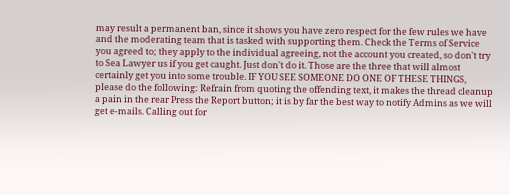may result a permanent ban, since it shows you have zero respect for the few rules we have and the moderating team that is tasked with supporting them. Check the Terms of Service you agreed to; they apply to the individual agreeing, not the account you created, so don't try to Sea Lawyer us if you get caught. Just don't do it. Those are the three that will almost certainly get you into some trouble. IF YOU SEE SOMEONE DO ONE OF THESE THINGS, please do the following: Refrain from quoting the offending text, it makes the thread cleanup a pain in the rear Press the Report button; it is by far the best way to notify Admins as we will get e-mails. Calling out for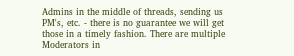Admins in the middle of threads, sending us PM's, etc. - there is no guarantee we will get those in a timely fashion. There are multiple Moderators in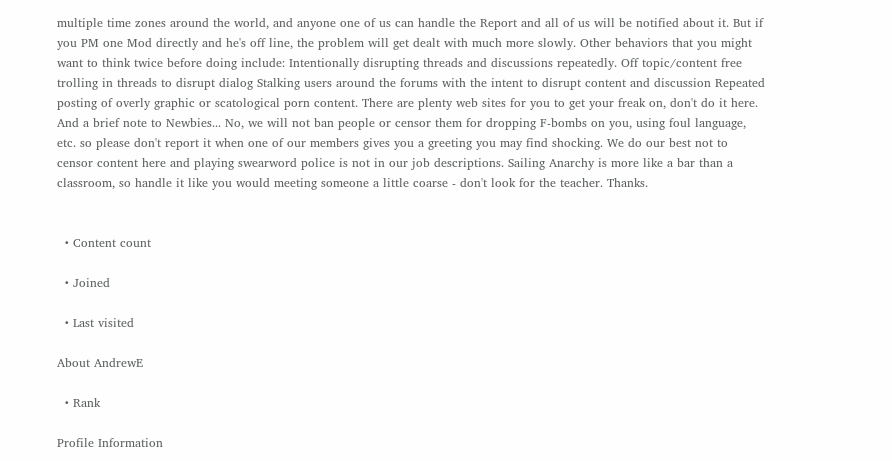multiple time zones around the world, and anyone one of us can handle the Report and all of us will be notified about it. But if you PM one Mod directly and he's off line, the problem will get dealt with much more slowly. Other behaviors that you might want to think twice before doing include: Intentionally disrupting threads and discussions repeatedly. Off topic/content free trolling in threads to disrupt dialog Stalking users around the forums with the intent to disrupt content and discussion Repeated posting of overly graphic or scatological porn content. There are plenty web sites for you to get your freak on, don't do it here. And a brief note to Newbies... No, we will not ban people or censor them for dropping F-bombs on you, using foul language, etc. so please don't report it when one of our members gives you a greeting you may find shocking. We do our best not to censor content here and playing swearword police is not in our job descriptions. Sailing Anarchy is more like a bar than a classroom, so handle it like you would meeting someone a little coarse - don't look for the teacher. Thanks.


  • Content count

  • Joined

  • Last visited

About AndrewE

  • Rank

Profile Information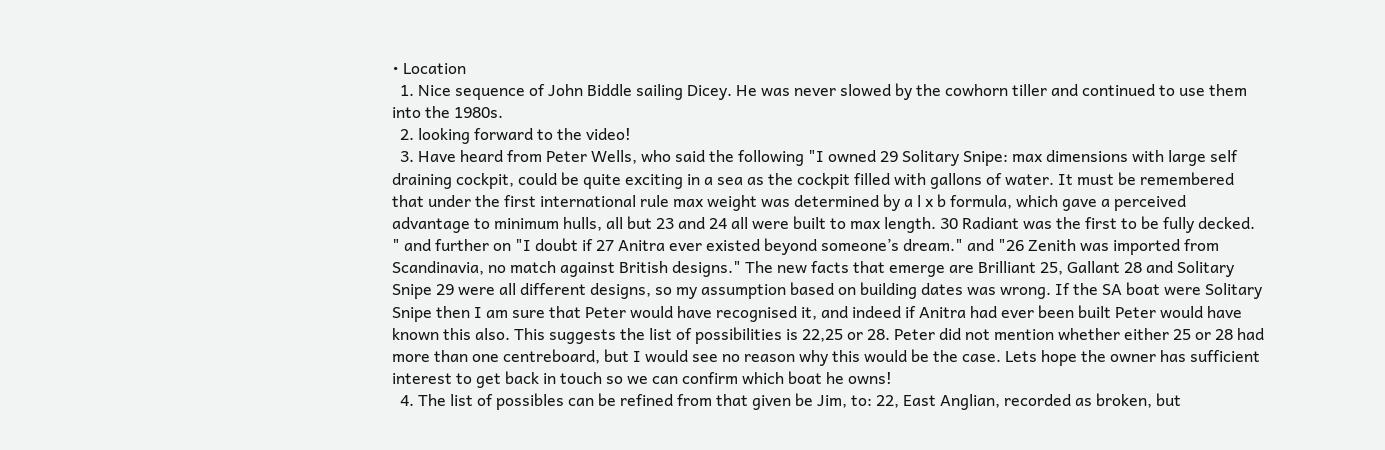• Location
  1. Nice sequence of John Biddle sailing Dicey. He was never slowed by the cowhorn tiller and continued to use them into the 1980s.
  2. looking forward to the video!
  3. Have heard from Peter Wells, who said the following "I owned 29 Solitary Snipe: max dimensions with large self draining cockpit, could be quite exciting in a sea as the cockpit filled with gallons of water. It must be remembered that under the first international rule max weight was determined by a l x b formula, which gave a perceived advantage to minimum hulls, all but 23 and 24 all were built to max length. 30 Radiant was the first to be fully decked. " and further on "I doubt if 27 Anitra ever existed beyond someone’s dream." and "26 Zenith was imported from Scandinavia, no match against British designs." The new facts that emerge are Brilliant 25, Gallant 28 and Solitary Snipe 29 were all different designs, so my assumption based on building dates was wrong. If the SA boat were Solitary Snipe then I am sure that Peter would have recognised it, and indeed if Anitra had ever been built Peter would have known this also. This suggests the list of possibilities is 22,25 or 28. Peter did not mention whether either 25 or 28 had more than one centreboard, but I would see no reason why this would be the case. Lets hope the owner has sufficient interest to get back in touch so we can confirm which boat he owns!
  4. The list of possibles can be refined from that given be Jim, to: 22, East Anglian, recorded as broken, but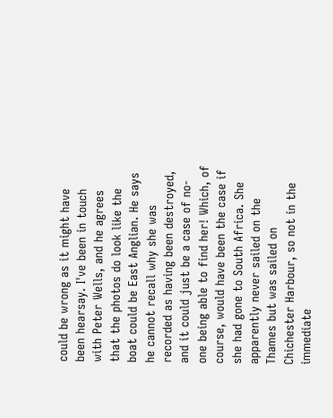could be wrong as it might have been hearsay. I've been in touch with Peter Wells, and he agrees that the photos do look like the boat could be East Anglian. He says he cannot recall why she was recorded as having been destroyed, and it could just be a case of no-one being able to find her! Which, of course, would have been the case if she had gone to South Africa. She apparently never sailed on the Thames but was sailed on Chichester Harbour, so not in the immediate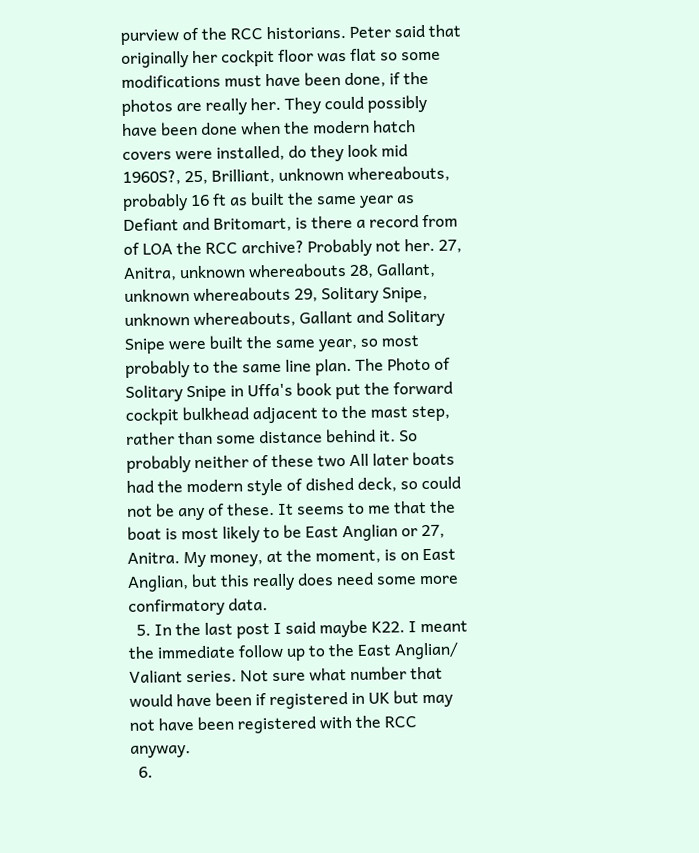purview of the RCC historians. Peter said that originally her cockpit floor was flat so some modifications must have been done, if the photos are really her. They could possibly have been done when the modern hatch covers were installed, do they look mid 1960S?, 25, Brilliant, unknown whereabouts, probably 16 ft as built the same year as Defiant and Britomart, is there a record from of LOA the RCC archive? Probably not her. 27, Anitra, unknown whereabouts 28, Gallant, unknown whereabouts 29, Solitary Snipe, unknown whereabouts, Gallant and Solitary Snipe were built the same year, so most probably to the same line plan. The Photo of Solitary Snipe in Uffa's book put the forward cockpit bulkhead adjacent to the mast step, rather than some distance behind it. So probably neither of these two All later boats had the modern style of dished deck, so could not be any of these. It seems to me that the boat is most likely to be East Anglian or 27, Anitra. My money, at the moment, is on East Anglian, but this really does need some more confirmatory data.
  5. In the last post I said maybe K22. I meant the immediate follow up to the East Anglian/ Valiant series. Not sure what number that would have been if registered in UK but may not have been registered with the RCC anyway.
  6.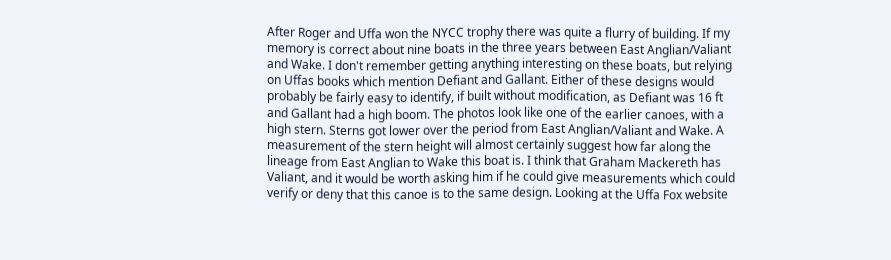After Roger and Uffa won the NYCC trophy there was quite a flurry of building. If my memory is correct about nine boats in the three years between East Anglian/Valiant and Wake. I don't remember getting anything interesting on these boats, but relying on Uffas books which mention Defiant and Gallant. Either of these designs would probably be fairly easy to identify, if built without modification, as Defiant was 16 ft and Gallant had a high boom. The photos look like one of the earlier canoes, with a high stern. Sterns got lower over the period from East Anglian/Valiant and Wake. A measurement of the stern height will almost certainly suggest how far along the lineage from East Anglian to Wake this boat is. I think that Graham Mackereth has Valiant, and it would be worth asking him if he could give measurements which could verify or deny that this canoe is to the same design. Looking at the Uffa Fox website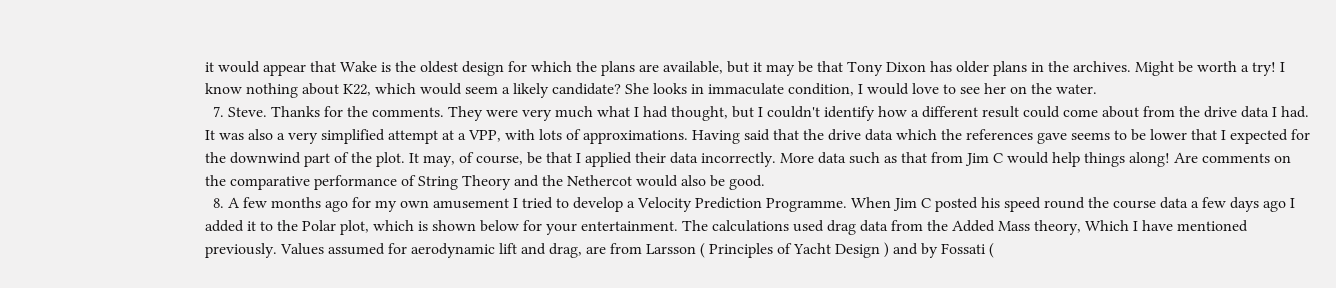it would appear that Wake is the oldest design for which the plans are available, but it may be that Tony Dixon has older plans in the archives. Might be worth a try! I know nothing about K22, which would seem a likely candidate? She looks in immaculate condition, I would love to see her on the water.
  7. Steve. Thanks for the comments. They were very much what I had thought, but I couldn't identify how a different result could come about from the drive data I had. It was also a very simplified attempt at a VPP, with lots of approximations. Having said that the drive data which the references gave seems to be lower that I expected for the downwind part of the plot. It may, of course, be that I applied their data incorrectly. More data such as that from Jim C would help things along! Are comments on the comparative performance of String Theory and the Nethercot would also be good.
  8. A few months ago for my own amusement I tried to develop a Velocity Prediction Programme. When Jim C posted his speed round the course data a few days ago I added it to the Polar plot, which is shown below for your entertainment. The calculations used drag data from the Added Mass theory, Which I have mentioned previously. Values assumed for aerodynamic lift and drag, are from Larsson ( Principles of Yacht Design ) and by Fossati (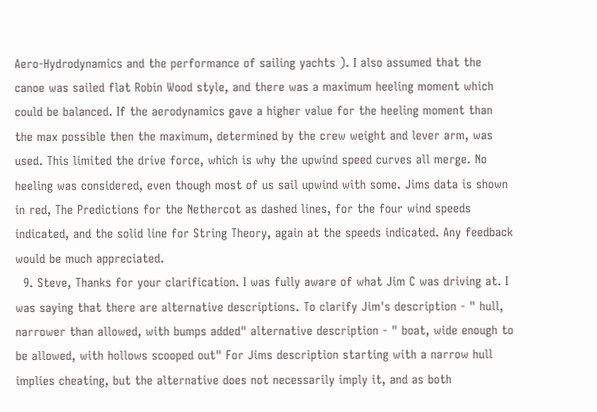Aero-Hydrodynamics and the performance of sailing yachts ). I also assumed that the canoe was sailed flat Robin Wood style, and there was a maximum heeling moment which could be balanced. If the aerodynamics gave a higher value for the heeling moment than the max possible then the maximum, determined by the crew weight and lever arm, was used. This limited the drive force, which is why the upwind speed curves all merge. No heeling was considered, even though most of us sail upwind with some. Jims data is shown in red, The Predictions for the Nethercot as dashed lines, for the four wind speeds indicated, and the solid line for String Theory, again at the speeds indicated. Any feedback would be much appreciated.
  9. Steve, Thanks for your clarification. I was fully aware of what Jim C was driving at. I was saying that there are alternative descriptions. To clarify Jim's description - " hull, narrower than allowed, with bumps added" alternative description - " boat, wide enough to be allowed, with hollows scooped out" For Jims description starting with a narrow hull implies cheating, but the alternative does not necessarily imply it, and as both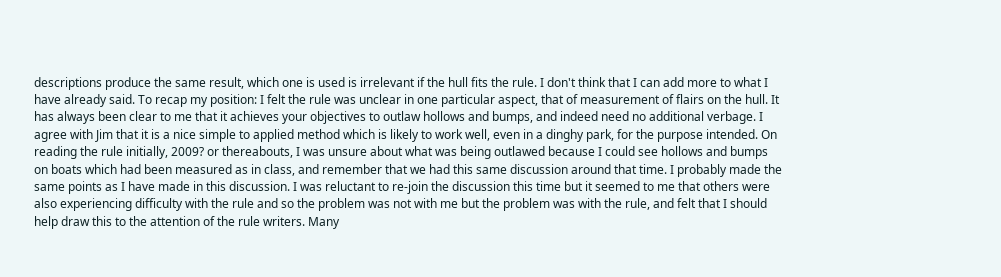descriptions produce the same result, which one is used is irrelevant if the hull fits the rule. I don't think that I can add more to what I have already said. To recap my position: I felt the rule was unclear in one particular aspect, that of measurement of flairs on the hull. It has always been clear to me that it achieves your objectives to outlaw hollows and bumps, and indeed need no additional verbage. I agree with Jim that it is a nice simple to applied method which is likely to work well, even in a dinghy park, for the purpose intended. On reading the rule initially, 2009? or thereabouts, I was unsure about what was being outlawed because I could see hollows and bumps on boats which had been measured as in class, and remember that we had this same discussion around that time. I probably made the same points as I have made in this discussion. I was reluctant to re-join the discussion this time but it seemed to me that others were also experiencing difficulty with the rule and so the problem was not with me but the problem was with the rule, and felt that I should help draw this to the attention of the rule writers. Many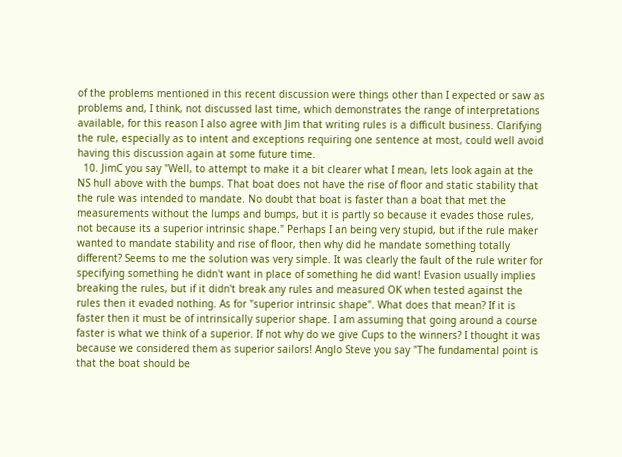of the problems mentioned in this recent discussion were things other than I expected or saw as problems and, I think, not discussed last time, which demonstrates the range of interpretations available, for this reason I also agree with Jim that writing rules is a difficult business. Clarifying the rule, especially as to intent and exceptions requiring one sentence at most, could well avoid having this discussion again at some future time.
  10. JimC you say "Well, to attempt to make it a bit clearer what I mean, lets look again at the NS hull above with the bumps. That boat does not have the rise of floor and static stability that the rule was intended to mandate. No doubt that boat is faster than a boat that met the measurements without the lumps and bumps, but it is partly so because it evades those rules, not because its a superior intrinsic shape." Perhaps I an being very stupid, but if the rule maker wanted to mandate stability and rise of floor, then why did he mandate something totally different? Seems to me the solution was very simple. It was clearly the fault of the rule writer for specifying something he didn't want in place of something he did want! Evasion usually implies breaking the rules, but if it didn't break any rules and measured OK when tested against the rules then it evaded nothing. As for "superior intrinsic shape". What does that mean? If it is faster then it must be of intrinsically superior shape. I am assuming that going around a course faster is what we think of a superior. If not why do we give Cups to the winners? I thought it was because we considered them as superior sailors! Anglo Steve you say "The fundamental point is that the boat should be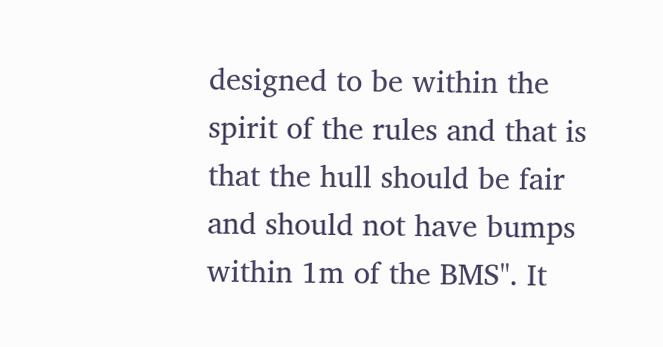designed to be within the spirit of the rules and that is that the hull should be fair and should not have bumps within 1m of the BMS". It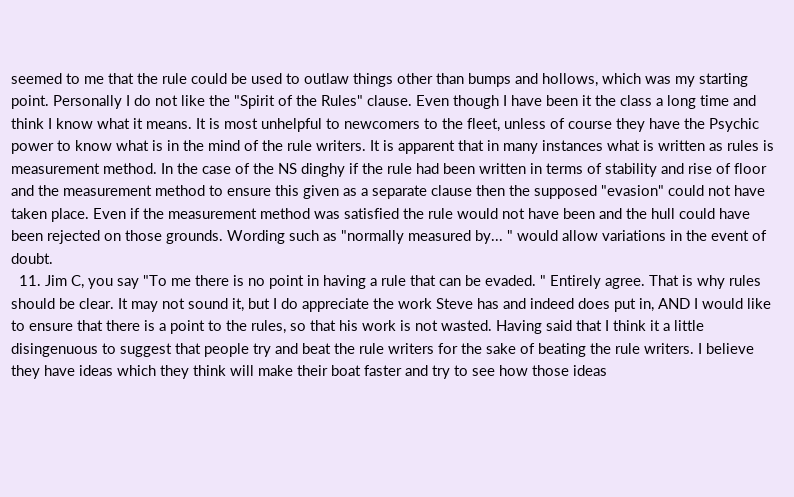seemed to me that the rule could be used to outlaw things other than bumps and hollows, which was my starting point. Personally I do not like the "Spirit of the Rules" clause. Even though I have been it the class a long time and think I know what it means. It is most unhelpful to newcomers to the fleet, unless of course they have the Psychic power to know what is in the mind of the rule writers. It is apparent that in many instances what is written as rules is measurement method. In the case of the NS dinghy if the rule had been written in terms of stability and rise of floor and the measurement method to ensure this given as a separate clause then the supposed "evasion" could not have taken place. Even if the measurement method was satisfied the rule would not have been and the hull could have been rejected on those grounds. Wording such as "normally measured by... " would allow variations in the event of doubt.
  11. Jim C, you say "To me there is no point in having a rule that can be evaded. " Entirely agree. That is why rules should be clear. It may not sound it, but I do appreciate the work Steve has and indeed does put in, AND I would like to ensure that there is a point to the rules, so that his work is not wasted. Having said that I think it a little disingenuous to suggest that people try and beat the rule writers for the sake of beating the rule writers. I believe they have ideas which they think will make their boat faster and try to see how those ideas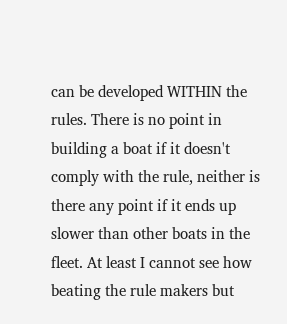can be developed WITHIN the rules. There is no point in building a boat if it doesn't comply with the rule, neither is there any point if it ends up slower than other boats in the fleet. At least I cannot see how beating the rule makers but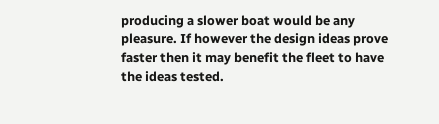producing a slower boat would be any pleasure. If however the design ideas prove faster then it may benefit the fleet to have the ideas tested.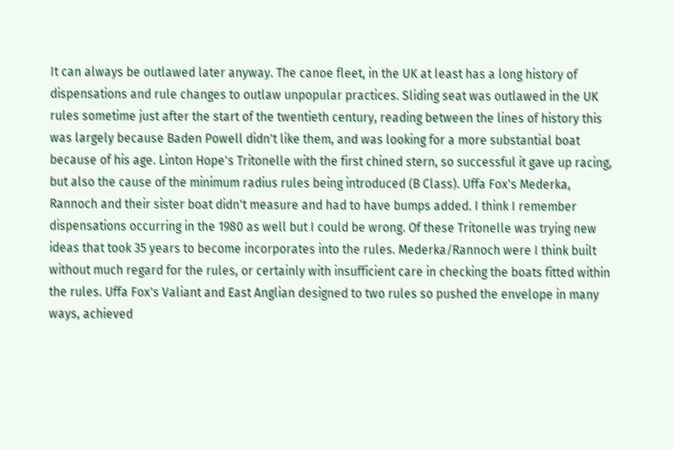It can always be outlawed later anyway. The canoe fleet, in the UK at least has a long history of dispensations and rule changes to outlaw unpopular practices. Sliding seat was outlawed in the UK rules sometime just after the start of the twentieth century, reading between the lines of history this was largely because Baden Powell didn't like them, and was looking for a more substantial boat because of his age. Linton Hope's Tritonelle with the first chined stern, so successful it gave up racing, but also the cause of the minimum radius rules being introduced (B Class). Uffa Fox's Mederka, Rannoch and their sister boat didn't measure and had to have bumps added. I think I remember dispensations occurring in the 1980 as well but I could be wrong. Of these Tritonelle was trying new ideas that took 35 years to become incorporates into the rules. Mederka/Rannoch were I think built without much regard for the rules, or certainly with insufficient care in checking the boats fitted within the rules. Uffa Fox's Valiant and East Anglian designed to two rules so pushed the envelope in many ways, achieved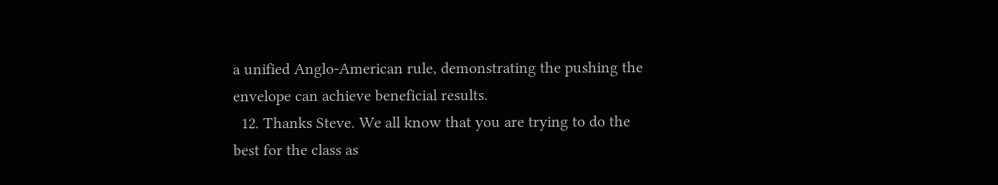a unified Anglo-American rule, demonstrating the pushing the envelope can achieve beneficial results.
  12. Thanks Steve. We all know that you are trying to do the best for the class as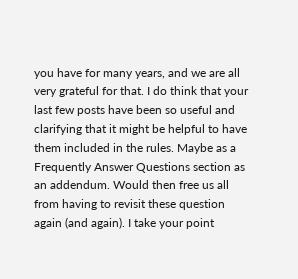you have for many years, and we are all very grateful for that. I do think that your last few posts have been so useful and clarifying that it might be helpful to have them included in the rules. Maybe as a Frequently Answer Questions section as an addendum. Would then free us all from having to revisit these question again (and again). I take your point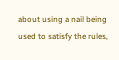about using a nail being used to satisfy the rules,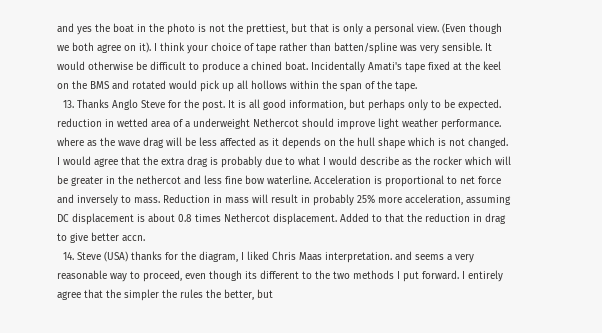and yes the boat in the photo is not the prettiest, but that is only a personal view. (Even though we both agree on it). I think your choice of tape rather than batten/spline was very sensible. It would otherwise be difficult to produce a chined boat. Incidentally Amati's tape fixed at the keel on the BMS and rotated would pick up all hollows within the span of the tape.
  13. Thanks Anglo Steve for the post. It is all good information, but perhaps only to be expected. reduction in wetted area of a underweight Nethercot should improve light weather performance. where as the wave drag will be less affected as it depends on the hull shape which is not changed. I would agree that the extra drag is probably due to what I would describe as the rocker which will be greater in the nethercot and less fine bow waterline. Acceleration is proportional to net force and inversely to mass. Reduction in mass will result in probably 25% more acceleration, assuming DC displacement is about 0.8 times Nethercot displacement. Added to that the reduction in drag to give better accn.
  14. Steve (USA) thanks for the diagram, I liked Chris Maas interpretation. and seems a very reasonable way to proceed, even though its different to the two methods I put forward. I entirely agree that the simpler the rules the better, but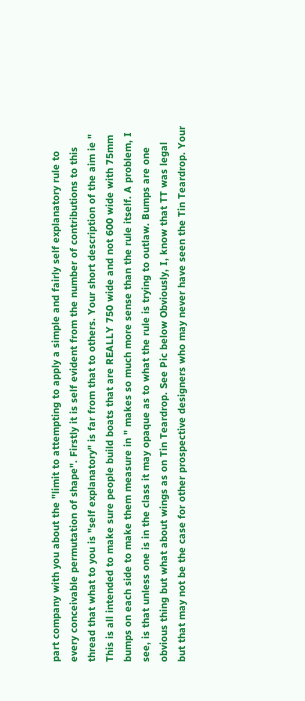part company with you about the "limit to attempting to apply a simple and fairly self explanatory rule to every conceivable permutation of shape". Firstly it is self evident from the number of contributions to this thread that what to you is "self explanatory" is far from that to others. Your short description of the aim ie " This is all intended to make sure people build boats that are REALLY 750 wide and not 600 wide with 75mm bumps on each side to make them measure in " makes so much more sense than the rule itself. A problem, I see, is that unless one is in the class it may opaque as to what the rule is trying to outlaw. Bumps are one obvious thing but what about wings as on Tin Teardrop. See Pic below Obviously, I, know that TT was legal but that may not be the case for other prospective designers who may never have seen the Tin Teardrop. Your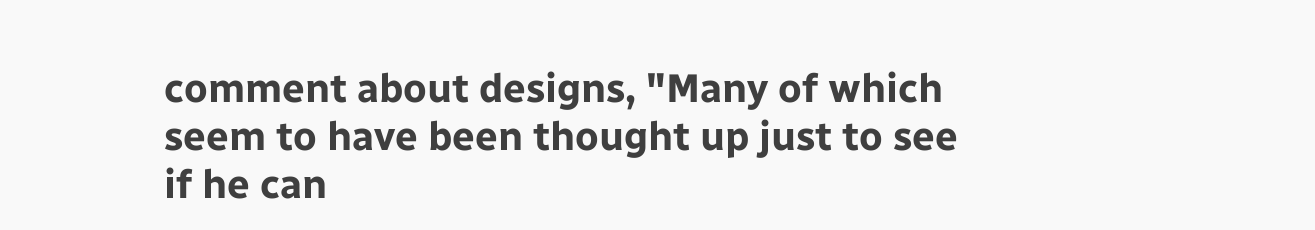comment about designs, "Many of which seem to have been thought up just to see if he can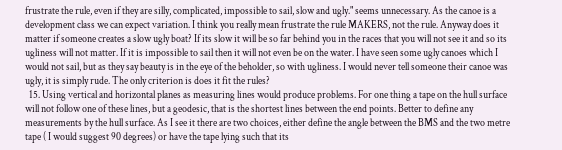frustrate the rule, even if they are silly, complicated, impossible to sail, slow and ugly." seems unnecessary. As the canoe is a development class we can expect variation. I think you really mean frustrate the rule MAKERS, not the rule. Anyway does it matter if someone creates a slow ugly boat? If its slow it will be so far behind you in the races that you will not see it and so its ugliness will not matter. If it is impossible to sail then it will not even be on the water. I have seen some ugly canoes which I would not sail, but as they say beauty is in the eye of the beholder, so with ugliness. I would never tell someone their canoe was ugly, it is simply rude. The only criterion is does it fit the rules?
  15. Using vertical and horizontal planes as measuring lines would produce problems. For one thing a tape on the hull surface will not follow one of these lines, but a geodesic, that is the shortest lines between the end points. Better to define any measurements by the hull surface. As I see it there are two choices, either define the angle between the BMS and the two metre tape ( I would suggest 90 degrees) or have the tape lying such that its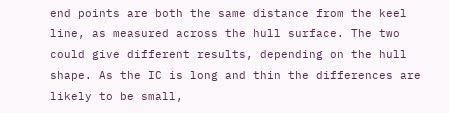end points are both the same distance from the keel line, as measured across the hull surface. The two could give different results, depending on the hull shape. As the IC is long and thin the differences are likely to be small,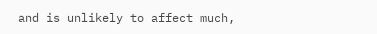and is unlikely to affect much,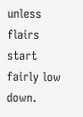unless flairs start fairly low down.